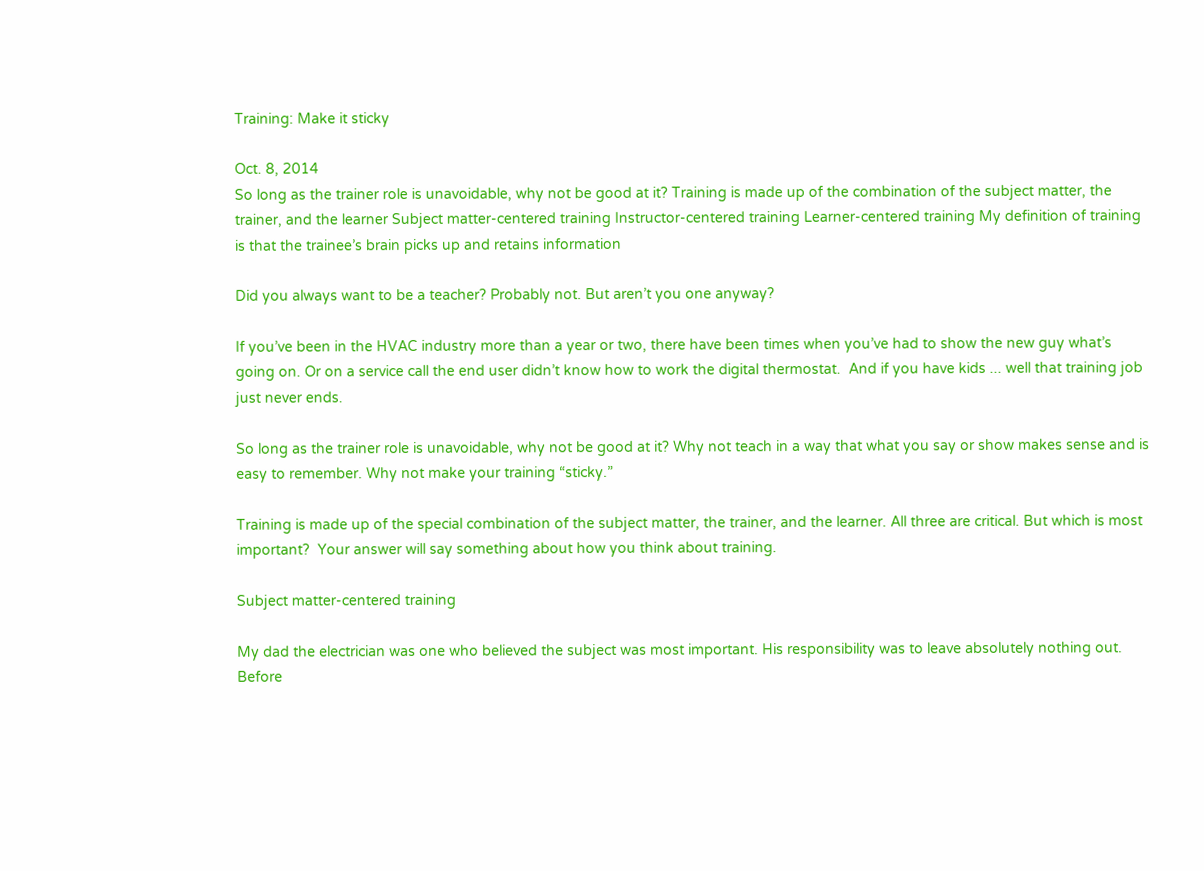Training: Make it sticky

Oct. 8, 2014
So long as the trainer role is unavoidable, why not be good at it? Training is made up of the combination of the subject matter, the trainer, and the learner Subject matter-centered training Instructor-centered training Learner-centered training My definition of training is that the trainee’s brain picks up and retains information

Did you always want to be a teacher? Probably not. But aren’t you one anyway?

If you’ve been in the HVAC industry more than a year or two, there have been times when you’ve had to show the new guy what’s going on. Or on a service call the end user didn’t know how to work the digital thermostat.  And if you have kids ... well that training job just never ends.

So long as the trainer role is unavoidable, why not be good at it? Why not teach in a way that what you say or show makes sense and is easy to remember. Why not make your training “sticky.”

Training is made up of the special combination of the subject matter, the trainer, and the learner. All three are critical. But which is most important?  Your answer will say something about how you think about training.

Subject matter-centered training

My dad the electrician was one who believed the subject was most important. His responsibility was to leave absolutely nothing out. Before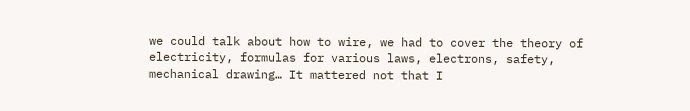we could talk about how to wire, we had to cover the theory of electricity, formulas for various laws, electrons, safety, mechanical drawing… It mattered not that I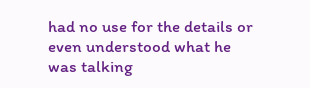had no use for the details or even understood what he was talking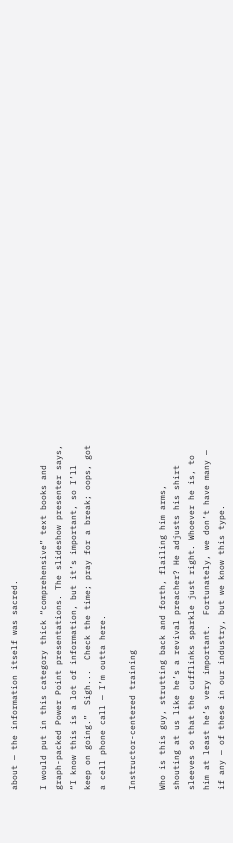about — the information itself was sacred.

I would put in this category thick “comprehensive” text books and graph-packed Power Point presentations. The slideshow presenter says, “I know this is a lot of information, but it’s important, so I’ll keep on going.”  Sigh...  Check the time; pray for a break; oops, got a cell phone call — I’m outta here.

Instructor-centered training

Who is this guy, strutting back and forth, flailing him arms, shouting at us like he’s a revival preacher? He adjusts his shirt sleeves so that the cufflinks sparkle just right. Whoever he is, to him at least he’s very important.  Fortunately, we don’t have many — if any — of these in our industry, but we know this type.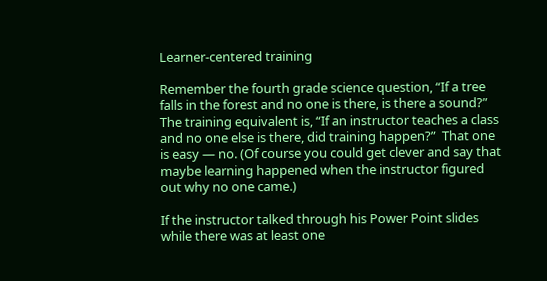Learner-centered training

Remember the fourth grade science question, “If a tree falls in the forest and no one is there, is there a sound?” The training equivalent is, “If an instructor teaches a class and no one else is there, did training happen?”  That one is easy — no. (Of course you could get clever and say that maybe learning happened when the instructor figured out why no one came.)

If the instructor talked through his Power Point slides while there was at least one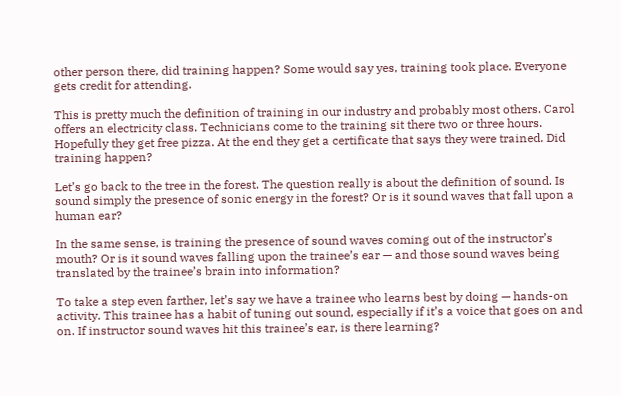other person there, did training happen? Some would say yes, training took place. Everyone gets credit for attending.

This is pretty much the definition of training in our industry and probably most others. Carol offers an electricity class. Technicians come to the training sit there two or three hours. Hopefully they get free pizza. At the end they get a certificate that says they were trained. Did training happen?

Let’s go back to the tree in the forest. The question really is about the definition of sound. Is sound simply the presence of sonic energy in the forest? Or is it sound waves that fall upon a human ear?

In the same sense, is training the presence of sound waves coming out of the instructor’s mouth? Or is it sound waves falling upon the trainee’s ear — and those sound waves being translated by the trainee’s brain into information?

To take a step even farther, let’s say we have a trainee who learns best by doing — hands-on activity. This trainee has a habit of tuning out sound, especially if it’s a voice that goes on and on. If instructor sound waves hit this trainee’s ear, is there learning?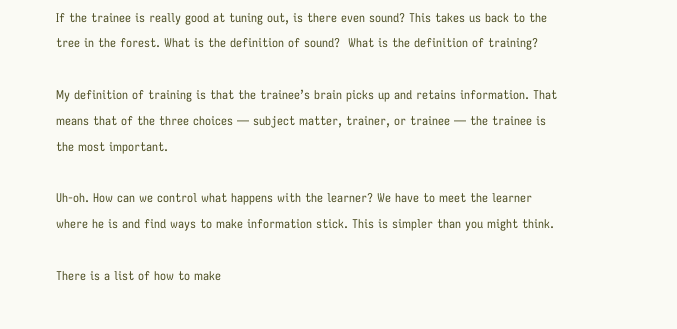If the trainee is really good at tuning out, is there even sound? This takes us back to the tree in the forest. What is the definition of sound?  What is the definition of training?

My definition of training is that the trainee’s brain picks up and retains information. That means that of the three choices — subject matter, trainer, or trainee — the trainee is the most important.

Uh-oh. How can we control what happens with the learner? We have to meet the learner where he is and find ways to make information stick. This is simpler than you might think.

There is a list of how to make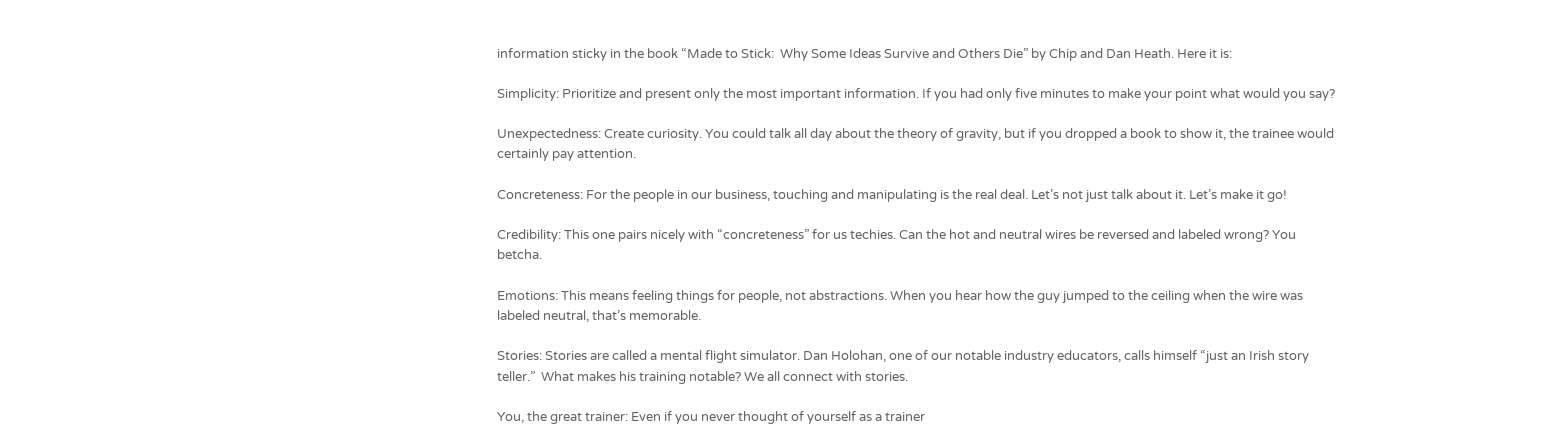information sticky in the book “Made to Stick:  Why Some Ideas Survive and Others Die” by Chip and Dan Heath. Here it is:

Simplicity: Prioritize and present only the most important information. If you had only five minutes to make your point what would you say?

Unexpectedness: Create curiosity. You could talk all day about the theory of gravity, but if you dropped a book to show it, the trainee would certainly pay attention.

Concreteness: For the people in our business, touching and manipulating is the real deal. Let’s not just talk about it. Let’s make it go!

Credibility: This one pairs nicely with “concreteness” for us techies. Can the hot and neutral wires be reversed and labeled wrong? You betcha.

Emotions: This means feeling things for people, not abstractions. When you hear how the guy jumped to the ceiling when the wire was labeled neutral, that’s memorable.

Stories: Stories are called a mental flight simulator. Dan Holohan, one of our notable industry educators, calls himself “just an Irish story teller.”  What makes his training notable? We all connect with stories.

You, the great trainer: Even if you never thought of yourself as a trainer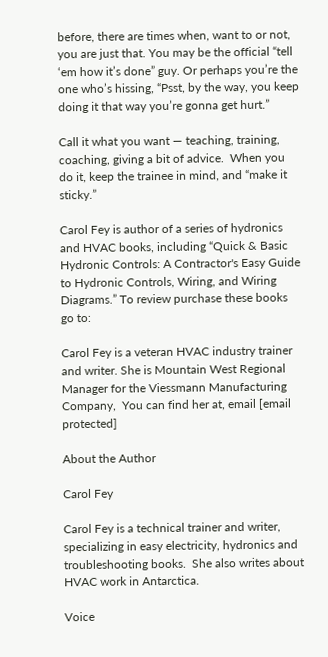before, there are times when, want to or not, you are just that. You may be the official “tell ‘em how it’s done” guy. Or perhaps you’re the one who’s hissing, “Psst, by the way, you keep doing it that way you’re gonna get hurt.”

Call it what you want — teaching, training, coaching, giving a bit of advice.  When you do it, keep the trainee in mind, and “make it sticky.”

Carol Fey is author of a series of hydronics and HVAC books, including “Quick & Basic Hydronic Controls: A Contractor's Easy Guide to Hydronic Controls, Wiring, and Wiring Diagrams.” To review purchase these books go to:

Carol Fey is a veteran HVAC industry trainer and writer. She is Mountain West Regional Manager for the Viessmann Manufacturing Company,  You can find her at, email [email protected]

About the Author

Carol Fey

Carol Fey is a technical trainer and writer, specializing in easy electricity, hydronics and troubleshooting books.  She also writes about HVAC work in Antarctica.

Voice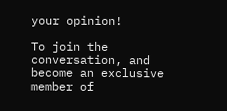your opinion!

To join the conversation, and become an exclusive member of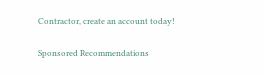Contractor, create an account today!

Sponsored Recommendations